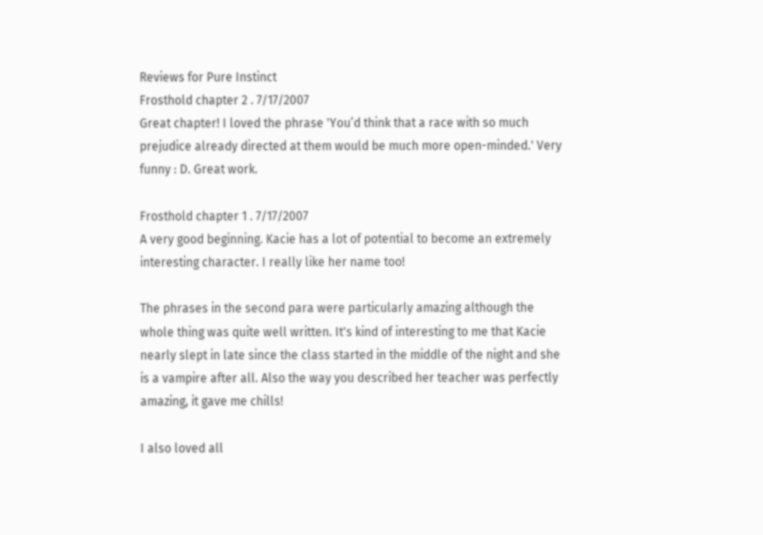Reviews for Pure Instinct
Frosthold chapter 2 . 7/17/2007
Great chapter! I loved the phrase 'You’d think that a race with so much prejudice already directed at them would be much more open-minded.' Very funny : D. Great work.

Frosthold chapter 1 . 7/17/2007
A very good beginning. Kacie has a lot of potential to become an extremely interesting character. I really like her name too!

The phrases in the second para were particularly amazing although the whole thing was quite well written. It's kind of interesting to me that Kacie nearly slept in late since the class started in the middle of the night and she is a vampire after all. Also the way you described her teacher was perfectly amazing, it gave me chills!

I also loved all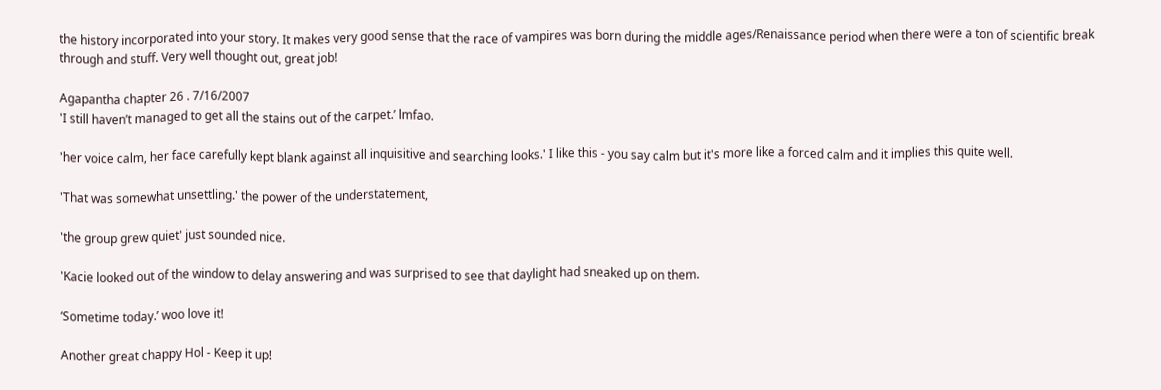the history incorporated into your story. It makes very good sense that the race of vampires was born during the middle ages/Renaissance period when there were a ton of scientific break through and stuff. Very well thought out, great job!

Agapantha chapter 26 . 7/16/2007
'I still haven’t managed to get all the stains out of the carpet.’ lmfao.

'her voice calm, her face carefully kept blank against all inquisitive and searching looks.' I like this - you say calm but it's more like a forced calm and it implies this quite well.

'That was somewhat unsettling.' the power of the understatement,

'the group grew quiet' just sounded nice.

'Kacie looked out of the window to delay answering and was surprised to see that daylight had sneaked up on them.

‘Sometime today.’ woo love it!

Another great chappy Hol - Keep it up!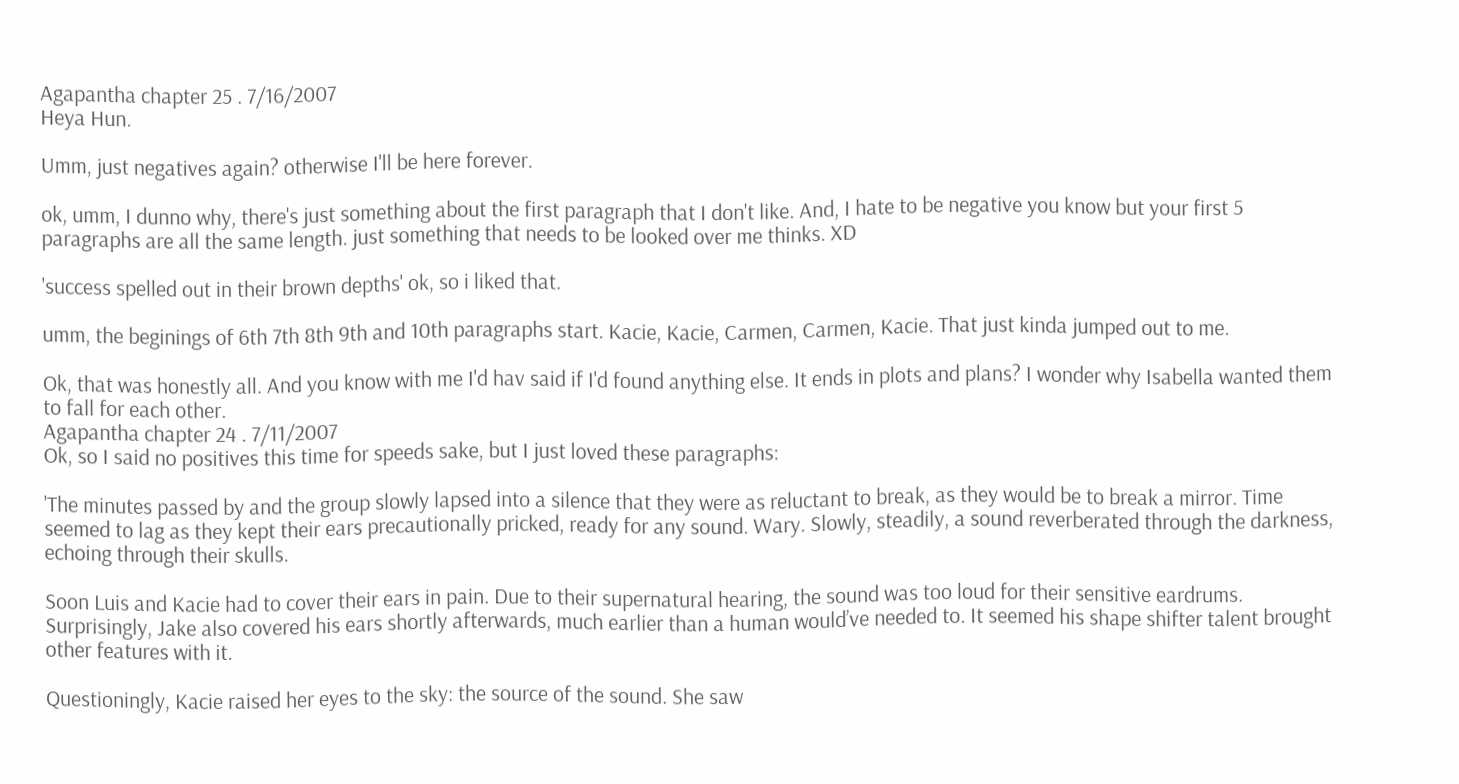Agapantha chapter 25 . 7/16/2007
Heya Hun.

Umm, just negatives again? otherwise I'll be here forever.

ok, umm, I dunno why, there's just something about the first paragraph that I don't like. And, I hate to be negative you know but your first 5 paragraphs are all the same length. just something that needs to be looked over me thinks. XD

'success spelled out in their brown depths' ok, so i liked that.

umm, the beginings of 6th 7th 8th 9th and 10th paragraphs start. Kacie, Kacie, Carmen, Carmen, Kacie. That just kinda jumped out to me.

Ok, that was honestly all. And you know with me I'd hav said if I'd found anything else. It ends in plots and plans? I wonder why Isabella wanted them to fall for each other.
Agapantha chapter 24 . 7/11/2007
Ok, so I said no positives this time for speeds sake, but I just loved these paragraphs:

'The minutes passed by and the group slowly lapsed into a silence that they were as reluctant to break, as they would be to break a mirror. Time seemed to lag as they kept their ears precautionally pricked, ready for any sound. Wary. Slowly, steadily, a sound reverberated through the darkness, echoing through their skulls.

Soon Luis and Kacie had to cover their ears in pain. Due to their supernatural hearing, the sound was too loud for their sensitive eardrums. Surprisingly, Jake also covered his ears shortly afterwards, much earlier than a human would’ve needed to. It seemed his shape shifter talent brought other features with it.

Questioningly, Kacie raised her eyes to the sky: the source of the sound. She saw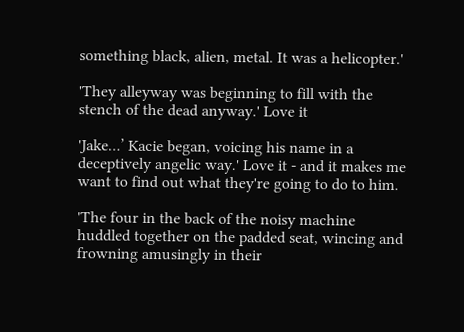something black, alien, metal. It was a helicopter.'

'They alleyway was beginning to fill with the stench of the dead anyway.' Love it

'Jake…’ Kacie began, voicing his name in a deceptively angelic way.' Love it - and it makes me want to find out what they're going to do to him.

'The four in the back of the noisy machine huddled together on the padded seat, wincing and frowning amusingly in their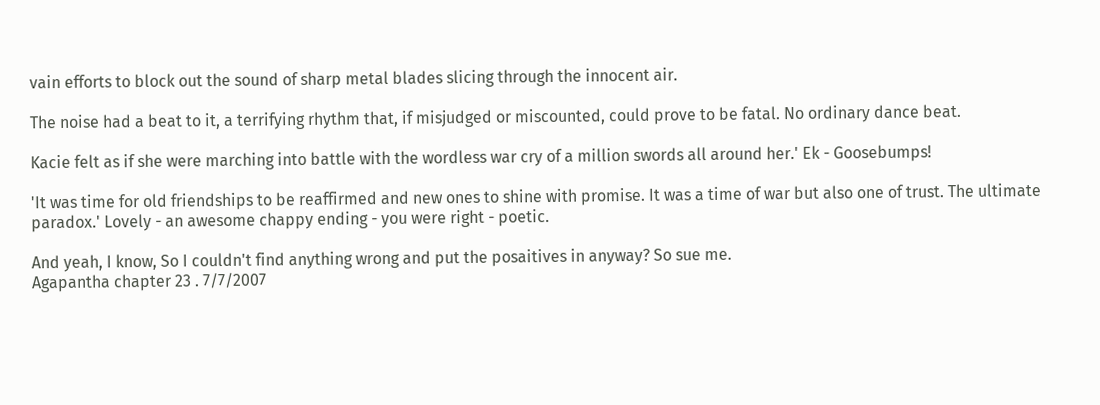vain efforts to block out the sound of sharp metal blades slicing through the innocent air.

The noise had a beat to it, a terrifying rhythm that, if misjudged or miscounted, could prove to be fatal. No ordinary dance beat.

Kacie felt as if she were marching into battle with the wordless war cry of a million swords all around her.' Ek - Goosebumps!

'It was time for old friendships to be reaffirmed and new ones to shine with promise. It was a time of war but also one of trust. The ultimate paradox.' Lovely - an awesome chappy ending - you were right - poetic.

And yeah, I know, So I couldn't find anything wrong and put the posaitives in anyway? So sue me.
Agapantha chapter 23 . 7/7/2007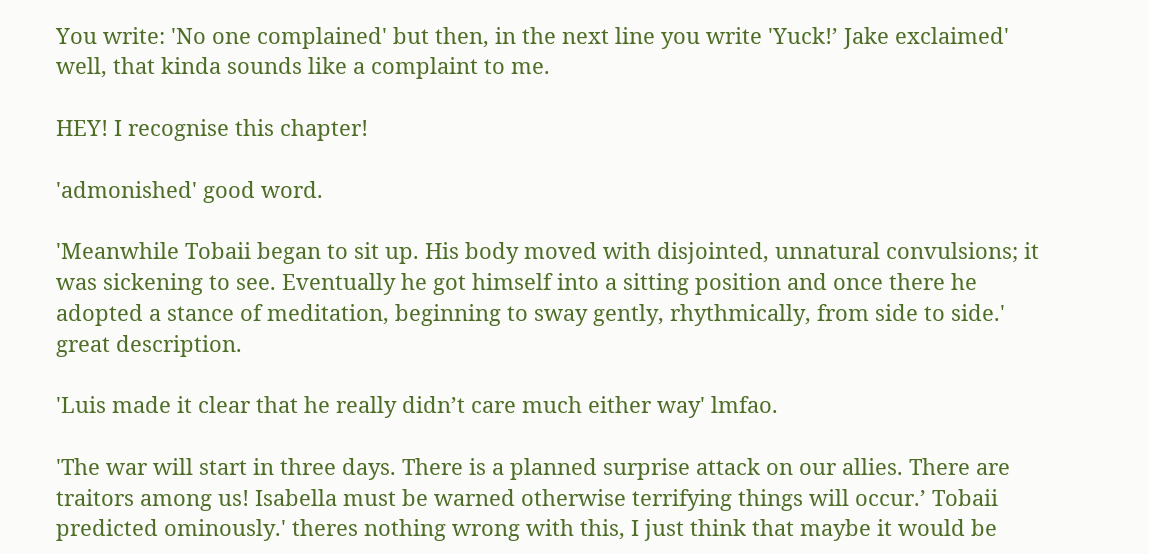You write: 'No one complained' but then, in the next line you write 'Yuck!’ Jake exclaimed' well, that kinda sounds like a complaint to me.

HEY! I recognise this chapter!

'admonished' good word.

'Meanwhile Tobaii began to sit up. His body moved with disjointed, unnatural convulsions; it was sickening to see. Eventually he got himself into a sitting position and once there he adopted a stance of meditation, beginning to sway gently, rhythmically, from side to side.' great description.

'Luis made it clear that he really didn’t care much either way' lmfao.

'The war will start in three days. There is a planned surprise attack on our allies. There are traitors among us! Isabella must be warned otherwise terrifying things will occur.’ Tobaii predicted ominously.' theres nothing wrong with this, I just think that maybe it would be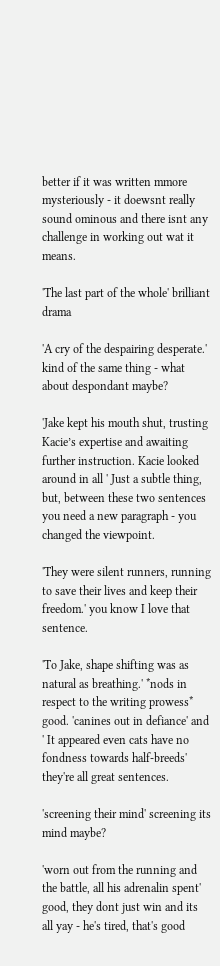better if it was written mmore mysteriously - it doewsnt really sound ominous and there isnt any challenge in working out wat it means.

'The last part of the whole' brilliant drama

'A cry of the despairing desperate.' kind of the same thing - what about despondant maybe?

'Jake kept his mouth shut, trusting Kacie’s expertise and awaiting further instruction. Kacie looked around in all ' Just a subtle thing, but, between these two sentences you need a new paragraph - you changed the viewpoint.

'They were silent runners, running to save their lives and keep their freedom.' you know I love that sentence.

'To Jake, shape shifting was as natural as breathing.' *nods in respect to the writing prowess* good. 'canines out in defiance' and ' It appeared even cats have no fondness towards half-breeds' they're all great sentences.

'screening their mind' screening its mind maybe?

'worn out from the running and the battle, all his adrenalin spent' good, they dont just win and its all yay - he's tired, that's good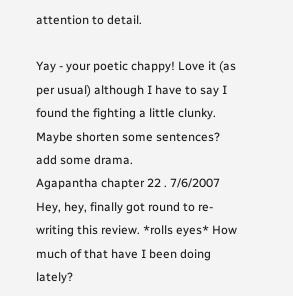attention to detail.

Yay - your poetic chappy! Love it (as per usual) although I have to say I found the fighting a little clunky. Maybe shorten some sentences? add some drama.
Agapantha chapter 22 . 7/6/2007
Hey, hey, finally got round to re-writing this review. *rolls eyes* How much of that have I been doing lately?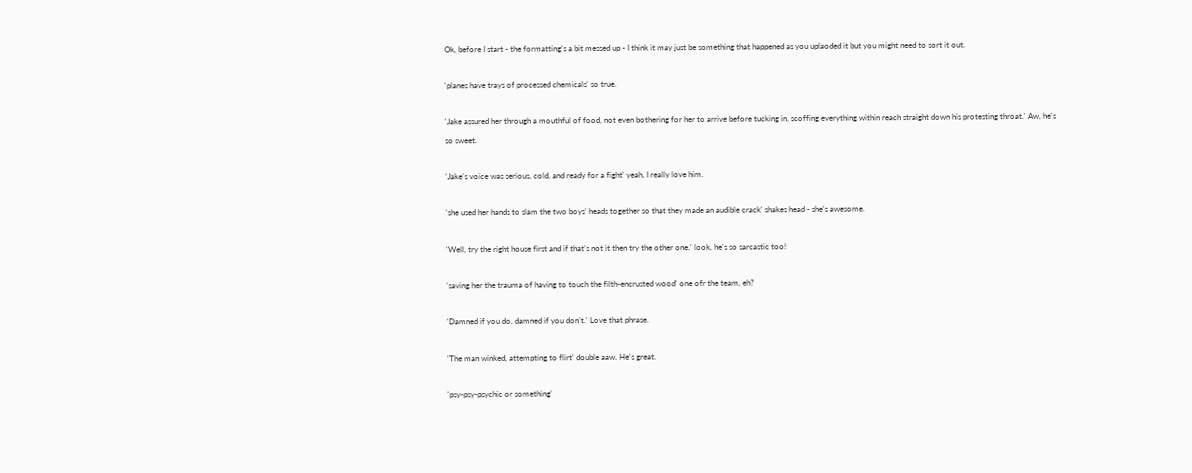Ok, before I start - the formatting's a bit messed up - I think it may just be something that happened as you uplaoded it but you might need to sort it out.

'planes have trays of processed chemicals' so true.

'Jake assured her through a mouthful of food, not even bothering for her to arrive before tucking in, scoffing everything within reach straight down his protesting throat.' Aw, he's so sweet.

'Jake’s voice was serious, cold, and ready for a fight' yeah, I really love him.

'she used her hands to slam the two boys’ heads together so that they made an audible crack' shakes head - she's awesome.

'Well, try the right house first and if that’s not it then try the other one.' look, he's so sarcastic too!

'saving her the trauma of having to touch the filth-encrusted wood' one ofr the team, eh?

'Damned if you do, damned if you don’t.' Love that phrase.

'The man winked, attempting to flirt' double aaw. He's great.

'psy-psy-psychic or something'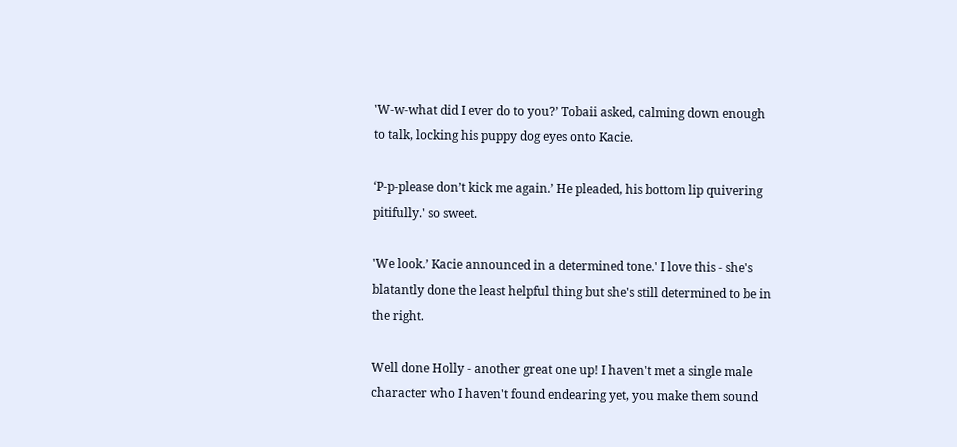'W-w-what did I ever do to you?’ Tobaii asked, calming down enough to talk, locking his puppy dog eyes onto Kacie.

‘P-p-please don’t kick me again.’ He pleaded, his bottom lip quivering pitifully.' so sweet.

'We look.’ Kacie announced in a determined tone.' I love this - she's blatantly done the least helpful thing but she's still determined to be in the right.

Well done Holly - another great one up! I haven't met a single male character who I haven't found endearing yet, you make them sound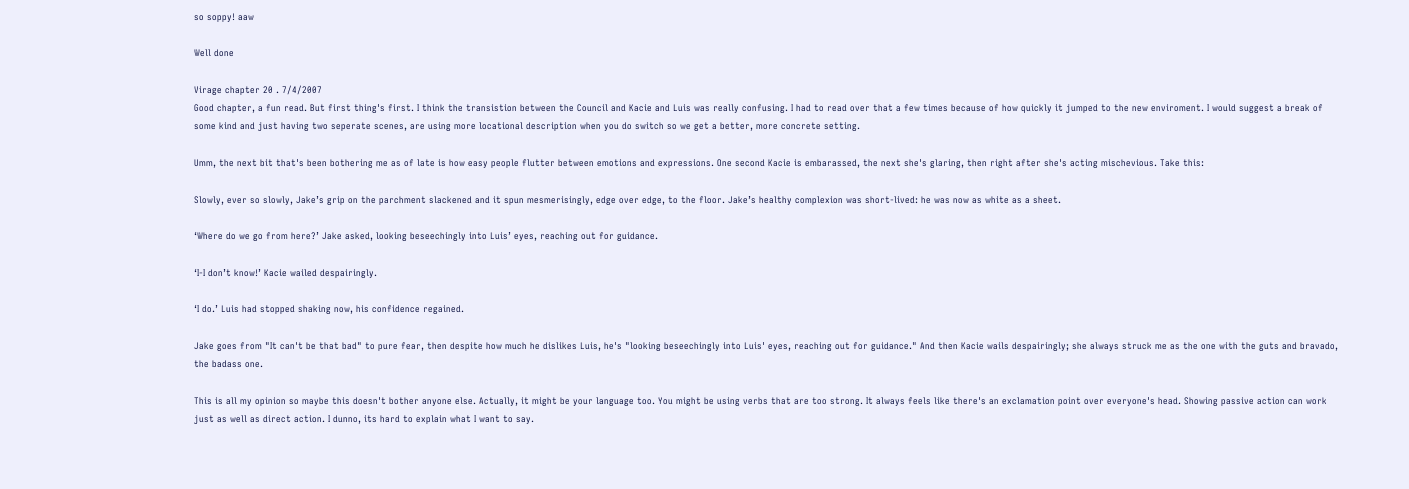so soppy! aaw

Well done

Virage chapter 20 . 7/4/2007
Good chapter, a fun read. But first thing's first. I think the transistion between the Council and Kacie and Luis was really confusing. I had to read over that a few times because of how quickly it jumped to the new enviroment. I would suggest a break of some kind and just having two seperate scenes, are using more locational description when you do switch so we get a better, more concrete setting.

Umm, the next bit that's been bothering me as of late is how easy people flutter between emotions and expressions. One second Kacie is embarassed, the next she's glaring, then right after she's acting mischevious. Take this:

Slowly, ever so slowly, Jake’s grip on the parchment slackened and it spun mesmerisingly, edge over edge, to the floor. Jake’s healthy complexion was short-lived: he was now as white as a sheet.

‘Where do we go from here?’ Jake asked, looking beseechingly into Luis’ eyes, reaching out for guidance.

‘I-I don’t know!’ Kacie wailed despairingly.

‘I do.’ Luis had stopped shaking now, his confidence regained.

Jake goes from "It can't be that bad" to pure fear, then despite how much he dislikes Luis, he's "looking beseechingly into Luis' eyes, reaching out for guidance." And then Kacie wails despairingly; she always struck me as the one with the guts and bravado, the badass one.

This is all my opinion so maybe this doesn't bother anyone else. Actually, it might be your language too. You might be using verbs that are too strong. It always feels like there's an exclamation point over everyone's head. Showing passive action can work just as well as direct action. I dunno, its hard to explain what I want to say.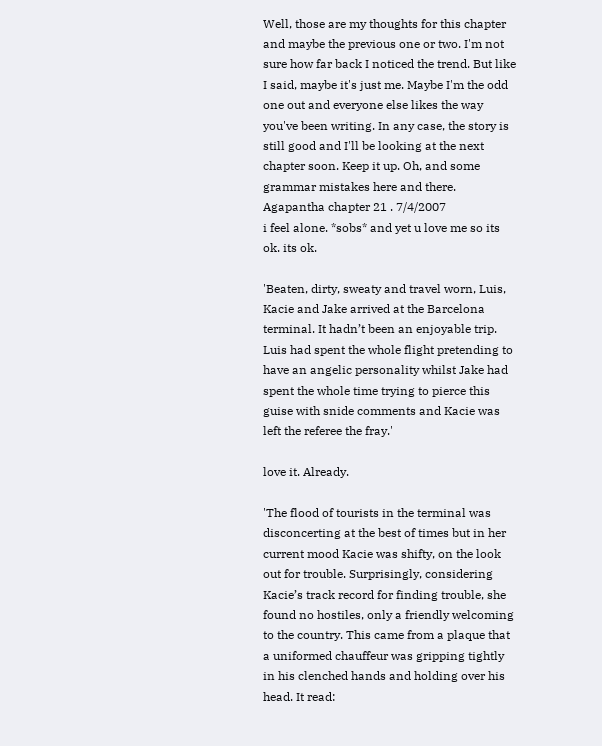Well, those are my thoughts for this chapter and maybe the previous one or two. I'm not sure how far back I noticed the trend. But like I said, maybe it's just me. Maybe I'm the odd one out and everyone else likes the way you've been writing. In any case, the story is still good and I'll be looking at the next chapter soon. Keep it up. Oh, and some grammar mistakes here and there.
Agapantha chapter 21 . 7/4/2007
i feel alone. *sobs* and yet u love me so its ok. its ok.

'Beaten, dirty, sweaty and travel worn, Luis, Kacie and Jake arrived at the Barcelona terminal. It hadn’t been an enjoyable trip. Luis had spent the whole flight pretending to have an angelic personality whilst Jake had spent the whole time trying to pierce this guise with snide comments and Kacie was left the referee the fray.'

love it. Already.

'The flood of tourists in the terminal was disconcerting at the best of times but in her current mood Kacie was shifty, on the look out for trouble. Surprisingly, considering Kacie’s track record for finding trouble, she found no hostiles, only a friendly welcoming to the country. This came from a plaque that a uniformed chauffeur was gripping tightly in his clenched hands and holding over his head. It read: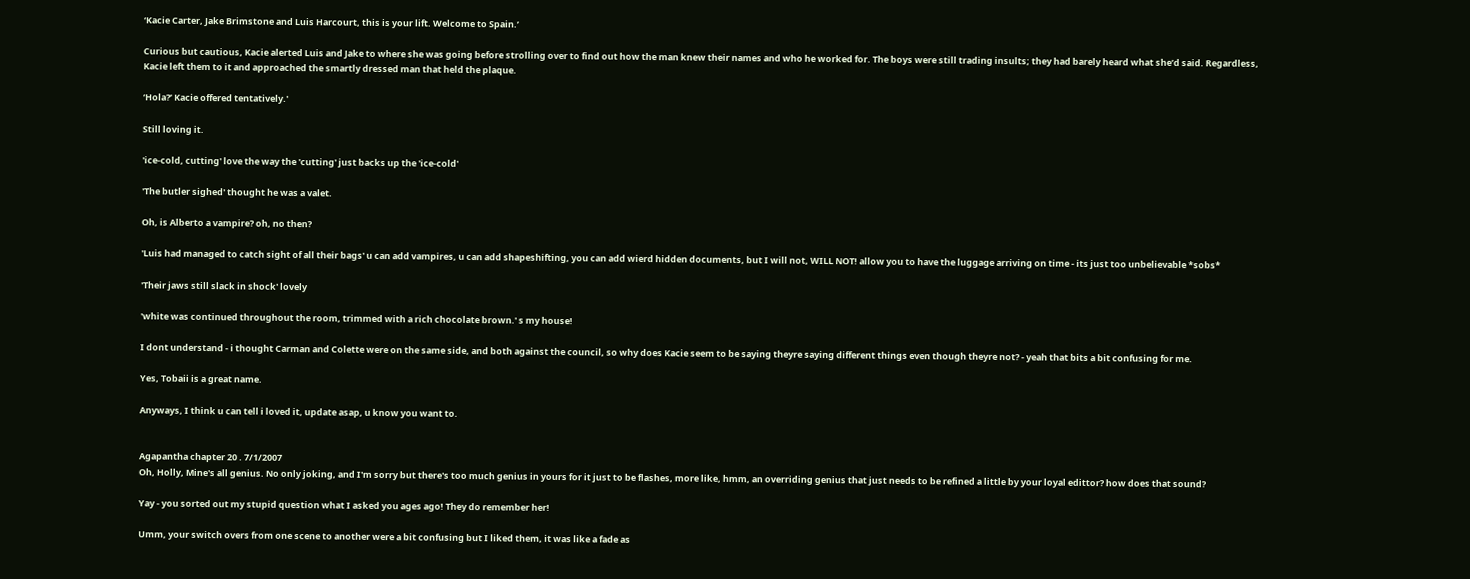‘Kacie Carter, Jake Brimstone and Luis Harcourt, this is your lift. Welcome to Spain.’

Curious but cautious, Kacie alerted Luis and Jake to where she was going before strolling over to find out how the man knew their names and who he worked for. The boys were still trading insults; they had barely heard what she’d said. Regardless, Kacie left them to it and approached the smartly dressed man that held the plaque.

‘Hola?’ Kacie offered tentatively.'

Still loving it.

'ice-cold, cutting' love the way the 'cutting' just backs up the 'ice-cold'

'The butler sighed' thought he was a valet.

Oh, is Alberto a vampire? oh, no then?

'Luis had managed to catch sight of all their bags' u can add vampires, u can add shapeshifting, you can add wierd hidden documents, but I will not, WILL NOT! allow you to have the luggage arriving on time - its just too unbelievable *sobs*

'Their jaws still slack in shock' lovely

'white was continued throughout the room, trimmed with a rich chocolate brown.' s my house!

I dont understand - i thought Carman and Colette were on the same side, and both against the council, so why does Kacie seem to be saying theyre saying different things even though theyre not? - yeah that bits a bit confusing for me.

Yes, Tobaii is a great name.

Anyways, I think u can tell i loved it, update asap, u know you want to.


Agapantha chapter 20 . 7/1/2007
Oh, Holly, Mine's all genius. No only joking, and I'm sorry but there's too much genius in yours for it just to be flashes, more like, hmm, an overriding genius that just needs to be refined a little by your loyal edittor? how does that sound?

Yay - you sorted out my stupid question what I asked you ages ago! They do remember her!

Umm, your switch overs from one scene to another were a bit confusing but I liked them, it was like a fade as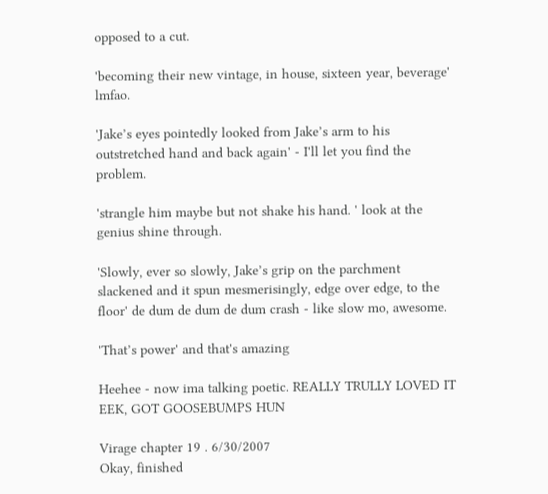opposed to a cut.

'becoming their new vintage, in house, sixteen year, beverage' lmfao.

'Jake’s eyes pointedly looked from Jake’s arm to his outstretched hand and back again' - I'll let you find the problem.

'strangle him maybe but not shake his hand. ' look at the genius shine through.

'Slowly, ever so slowly, Jake’s grip on the parchment slackened and it spun mesmerisingly, edge over edge, to the floor' de dum de dum de dum crash - like slow mo, awesome.

'That’s power' and that's amazing

Heehee - now ima talking poetic. REALLY TRULLY LOVED IT EEK, GOT GOOSEBUMPS HUN

Virage chapter 19 . 6/30/2007
Okay, finished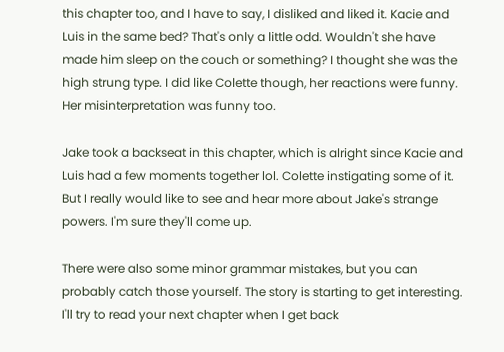this chapter too, and I have to say, I disliked and liked it. Kacie and Luis in the same bed? That's only a little odd. Wouldn't she have made him sleep on the couch or something? I thought she was the high strung type. I did like Colette though, her reactions were funny. Her misinterpretation was funny too.

Jake took a backseat in this chapter, which is alright since Kacie and Luis had a few moments together lol. Colette instigating some of it. But I really would like to see and hear more about Jake's strange powers. I'm sure they'll come up.

There were also some minor grammar mistakes, but you can probably catch those yourself. The story is starting to get interesting. I'll try to read your next chapter when I get back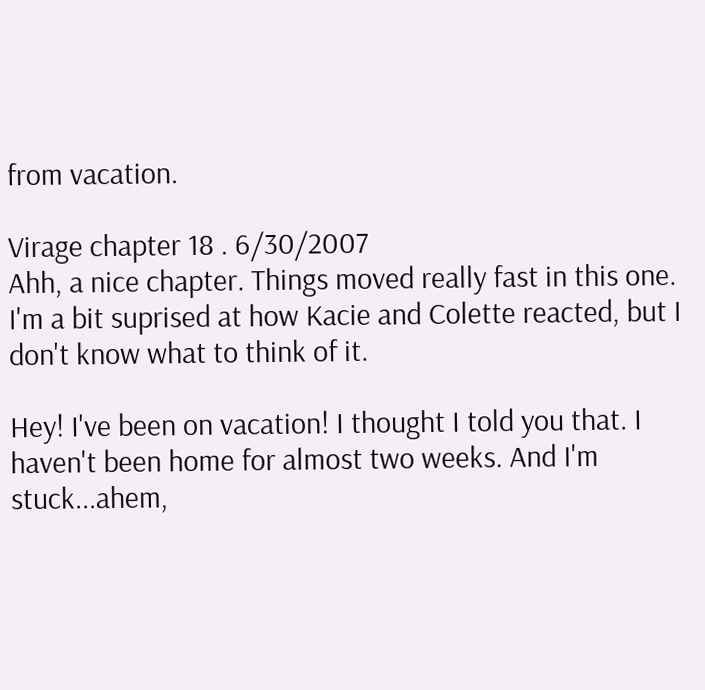from vacation.

Virage chapter 18 . 6/30/2007
Ahh, a nice chapter. Things moved really fast in this one. I'm a bit suprised at how Kacie and Colette reacted, but I don't know what to think of it.

Hey! I've been on vacation! I thought I told you that. I haven't been home for almost two weeks. And I'm stuck...ahem,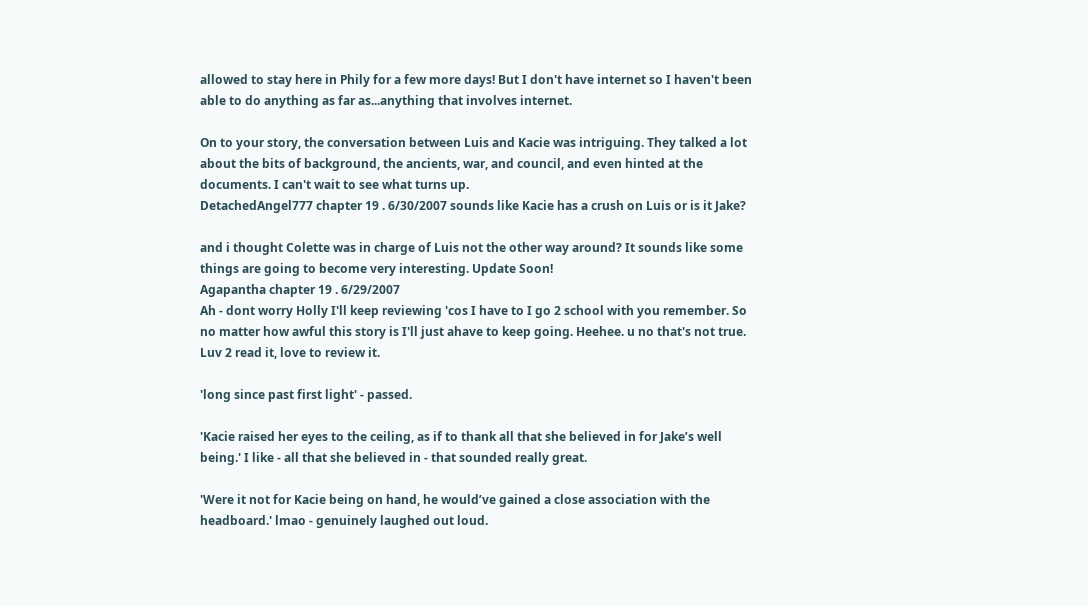allowed to stay here in Phily for a few more days! But I don't have internet so I haven't been able to do anything as far as...anything that involves internet.

On to your story, the conversation between Luis and Kacie was intriguing. They talked a lot about the bits of background, the ancients, war, and council, and even hinted at the documents. I can't wait to see what turns up.
DetachedAngel777 chapter 19 . 6/30/2007 sounds like Kacie has a crush on Luis or is it Jake?

and i thought Colette was in charge of Luis not the other way around? It sounds like some things are going to become very interesting. Update Soon!
Agapantha chapter 19 . 6/29/2007
Ah - dont worry Holly I'll keep reviewing 'cos I have to I go 2 school with you remember. So no matter how awful this story is I'll just ahave to keep going. Heehee. u no that's not true. Luv 2 read it, love to review it.

'long since past first light' - passed.

'Kacie raised her eyes to the ceiling, as if to thank all that she believed in for Jake’s well being.' I like - all that she believed in - that sounded really great.

'Were it not for Kacie being on hand, he would’ve gained a close association with the headboard.' lmao - genuinely laughed out loud.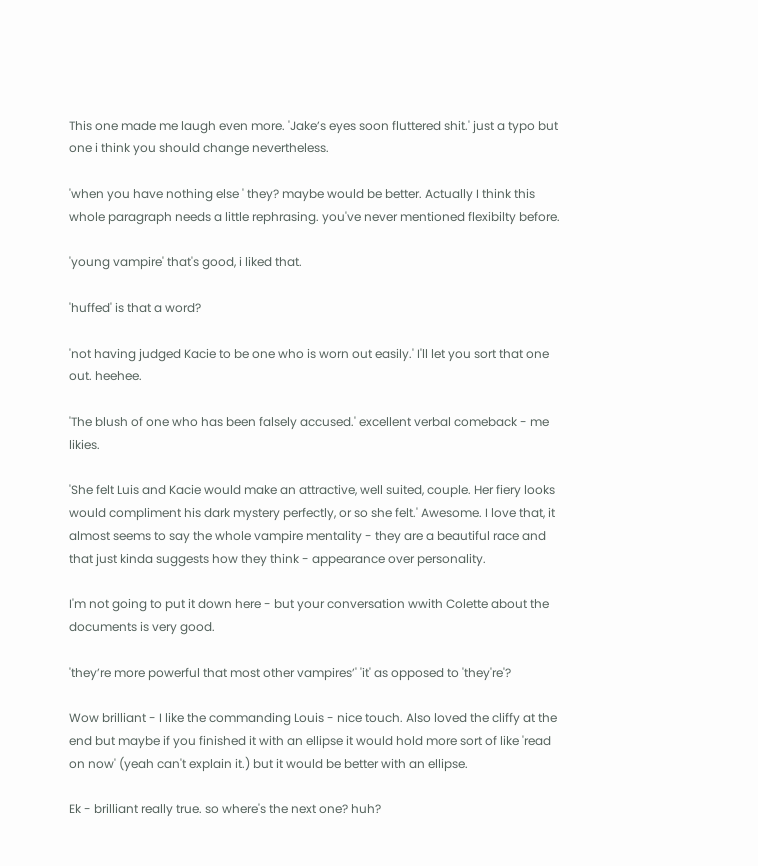This one made me laugh even more. 'Jake’s eyes soon fluttered shit.' just a typo but one i think you should change nevertheless.

'when you have nothing else ' they? maybe would be better. Actually I think this whole paragraph needs a little rephrasing. you've never mentioned flexibilty before.

'young vampire' that's good, i liked that.

'huffed' is that a word?

'not having judged Kacie to be one who is worn out easily.' I'll let you sort that one out. heehee.

'The blush of one who has been falsely accused.' excellent verbal comeback - me likies.

'She felt Luis and Kacie would make an attractive, well suited, couple. Her fiery looks would compliment his dark mystery perfectly, or so she felt.' Awesome. I love that, it almost seems to say the whole vampire mentality - they are a beautiful race and that just kinda suggests how they think - appearance over personality.

I'm not going to put it down here - but your conversation wwith Colette about the documents is very good.

'they’re more powerful that most other vampires’' 'it' as opposed to 'they're'?

Wow brilliant - I like the commanding Louis - nice touch. Also loved the cliffy at the end but maybe if you finished it with an ellipse it would hold more sort of like 'read on now' (yeah can't explain it.) but it would be better with an ellipse.

Ek - brilliant really true. so where's the next one? huh?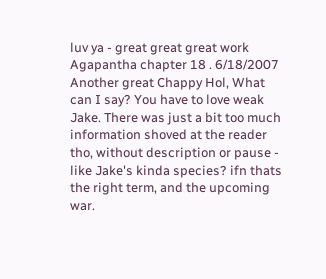luv ya - great great great work
Agapantha chapter 18 . 6/18/2007
Another great Chappy Hol, What can I say? You have to love weak Jake. There was just a bit too much information shoved at the reader tho, without description or pause - like Jake's kinda species? ifn thats the right term, and the upcoming war.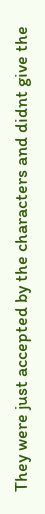They were just accepted by the characters and didnt give the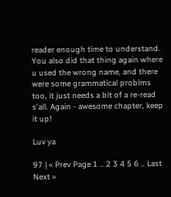reader enough time to understand. You also did that thing again where u used the wrong name, and there were some grammatical problms too, it just needs a bit of a re-read s'all. Again - awesome chapter, keep it up!

Luv ya

97 | « Prev Page 1 .. 2 3 4 5 6 .. Last Next »